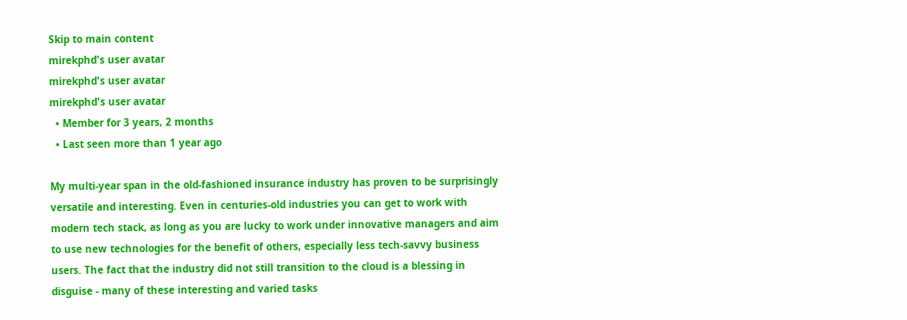Skip to main content
mirekphd's user avatar
mirekphd's user avatar
mirekphd's user avatar
  • Member for 3 years, 2 months
  • Last seen more than 1 year ago

My multi-year span in the old-fashioned insurance industry has proven to be surprisingly versatile and interesting. Even in centuries-old industries you can get to work with modern tech stack, as long as you are lucky to work under innovative managers and aim to use new technologies for the benefit of others, especially less tech-savvy business users. The fact that the industry did not still transition to the cloud is a blessing in disguise - many of these interesting and varied tasks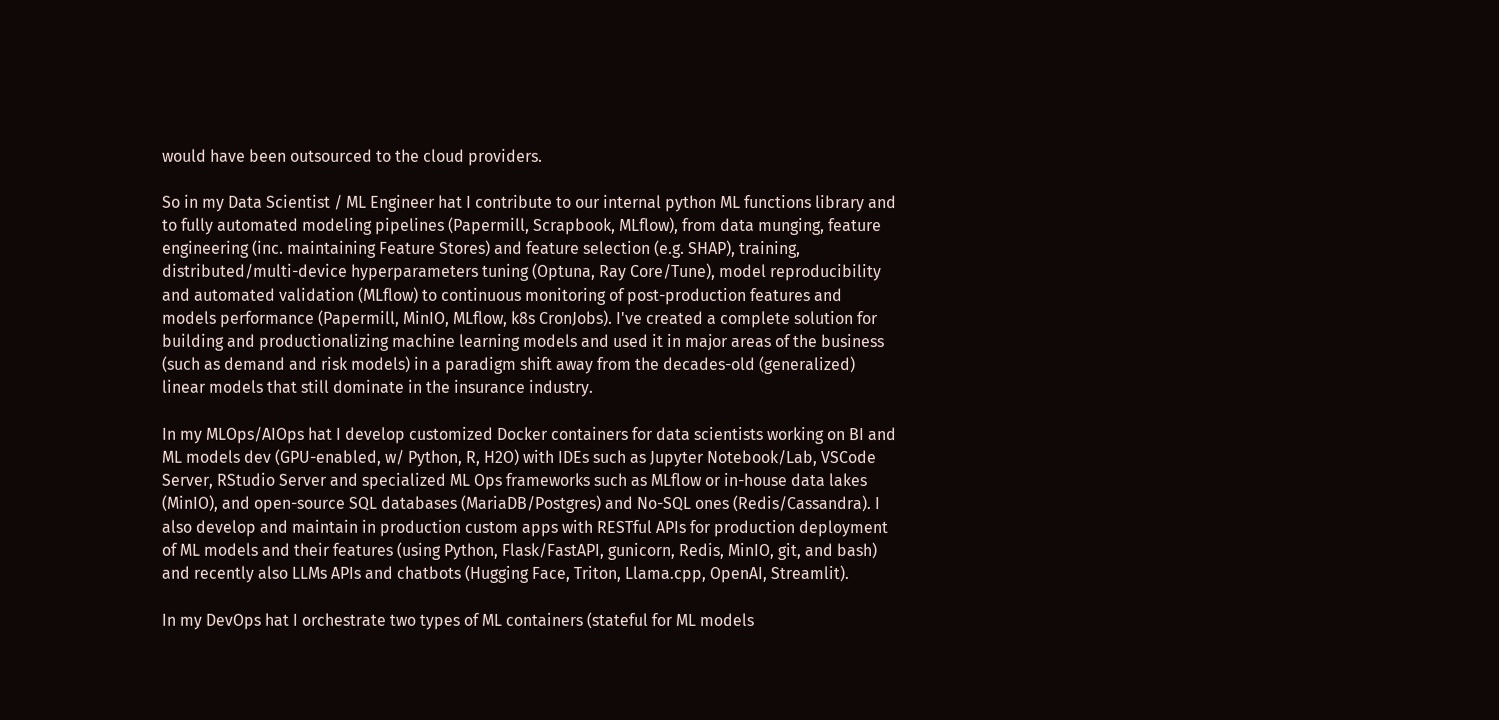would have been outsourced to the cloud providers.

So in my Data Scientist / ML Engineer hat I contribute to our internal python ML functions library and to fully automated modeling pipelines (Papermill, Scrapbook, MLflow), from data munging, feature engineering (inc. maintaining Feature Stores) and feature selection (e.g. SHAP), training, distributed/multi-device hyperparameters tuning (Optuna, Ray Core/Tune), model reproducibility and automated validation (MLflow) to continuous monitoring of post-production features and models performance (Papermill, MinIO, MLflow, k8s CronJobs). I've created a complete solution for building and productionalizing machine learning models and used it in major areas of the business (such as demand and risk models) in a paradigm shift away from the decades-old (generalized) linear models that still dominate in the insurance industry.

In my MLOps/AIOps hat I develop customized Docker containers for data scientists working on BI and ML models dev (GPU-enabled, w/ Python, R, H2O) with IDEs such as Jupyter Notebook/Lab, VSCode Server, RStudio Server and specialized ML Ops frameworks such as MLflow or in-house data lakes (MinIO), and open-source SQL databases (MariaDB/Postgres) and No-SQL ones (Redis/Cassandra). I also develop and maintain in production custom apps with RESTful APIs for production deployment of ML models and their features (using Python, Flask/FastAPI, gunicorn, Redis, MinIO, git, and bash) and recently also LLMs APIs and chatbots (Hugging Face, Triton, Llama.cpp, OpenAI, Streamlit).

In my DevOps hat I orchestrate two types of ML containers (stateful for ML models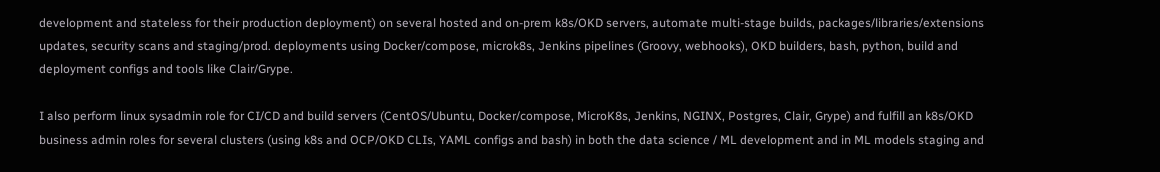development and stateless for their production deployment) on several hosted and on-prem k8s/OKD servers, automate multi-stage builds, packages/libraries/extensions updates, security scans and staging/prod. deployments using Docker/compose, microk8s, Jenkins pipelines (Groovy, webhooks), OKD builders, bash, python, build and deployment configs and tools like Clair/Grype.

I also perform linux sysadmin role for CI/CD and build servers (CentOS/Ubuntu, Docker/compose, MicroK8s, Jenkins, NGINX, Postgres, Clair, Grype) and fulfill an k8s/OKD business admin roles for several clusters (using k8s and OCP/OKD CLIs, YAML configs and bash) in both the data science / ML development and in ML models staging and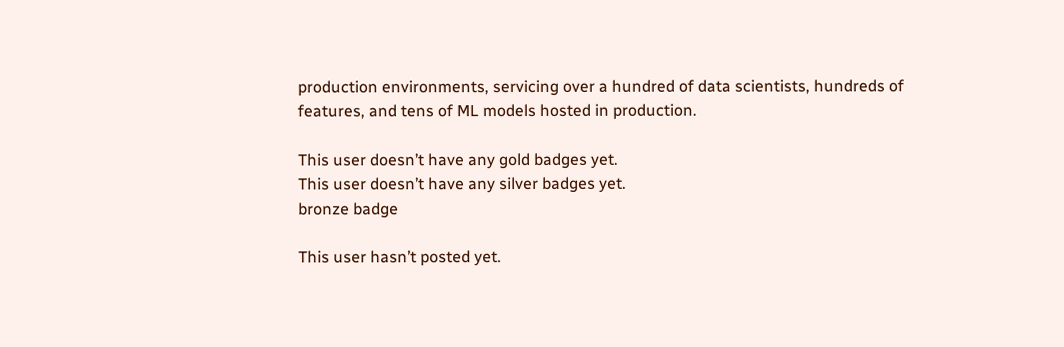production environments, servicing over a hundred of data scientists, hundreds of features, and tens of ML models hosted in production.

This user doesn’t have any gold badges yet.
This user doesn’t have any silver badges yet.
bronze badge

This user hasn’t posted yet.